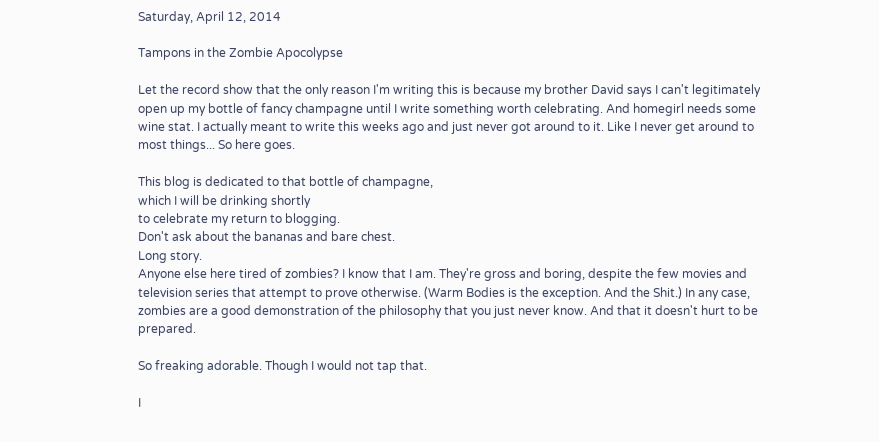Saturday, April 12, 2014

Tampons in the Zombie Apocolypse

Let the record show that the only reason I'm writing this is because my brother David says I can't legitimately open up my bottle of fancy champagne until I write something worth celebrating. And homegirl needs some wine stat. I actually meant to write this weeks ago and just never got around to it. Like I never get around to most things... So here goes.

This blog is dedicated to that bottle of champagne,
which I will be drinking shortly
to celebrate my return to blogging.
Don't ask about the bananas and bare chest.
Long story.
Anyone else here tired of zombies? I know that I am. They're gross and boring, despite the few movies and television series that attempt to prove otherwise. (Warm Bodies is the exception. And the Shit.) In any case, zombies are a good demonstration of the philosophy that you just never know. And that it doesn't hurt to be prepared.

So freaking adorable. Though I would not tap that.

I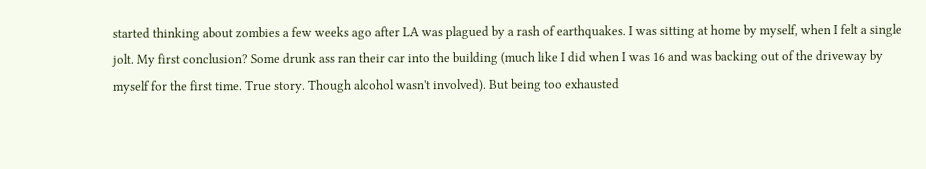started thinking about zombies a few weeks ago after LA was plagued by a rash of earthquakes. I was sitting at home by myself, when I felt a single jolt. My first conclusion? Some drunk ass ran their car into the building (much like I did when I was 16 and was backing out of the driveway by myself for the first time. True story. Though alcohol wasn't involved). But being too exhausted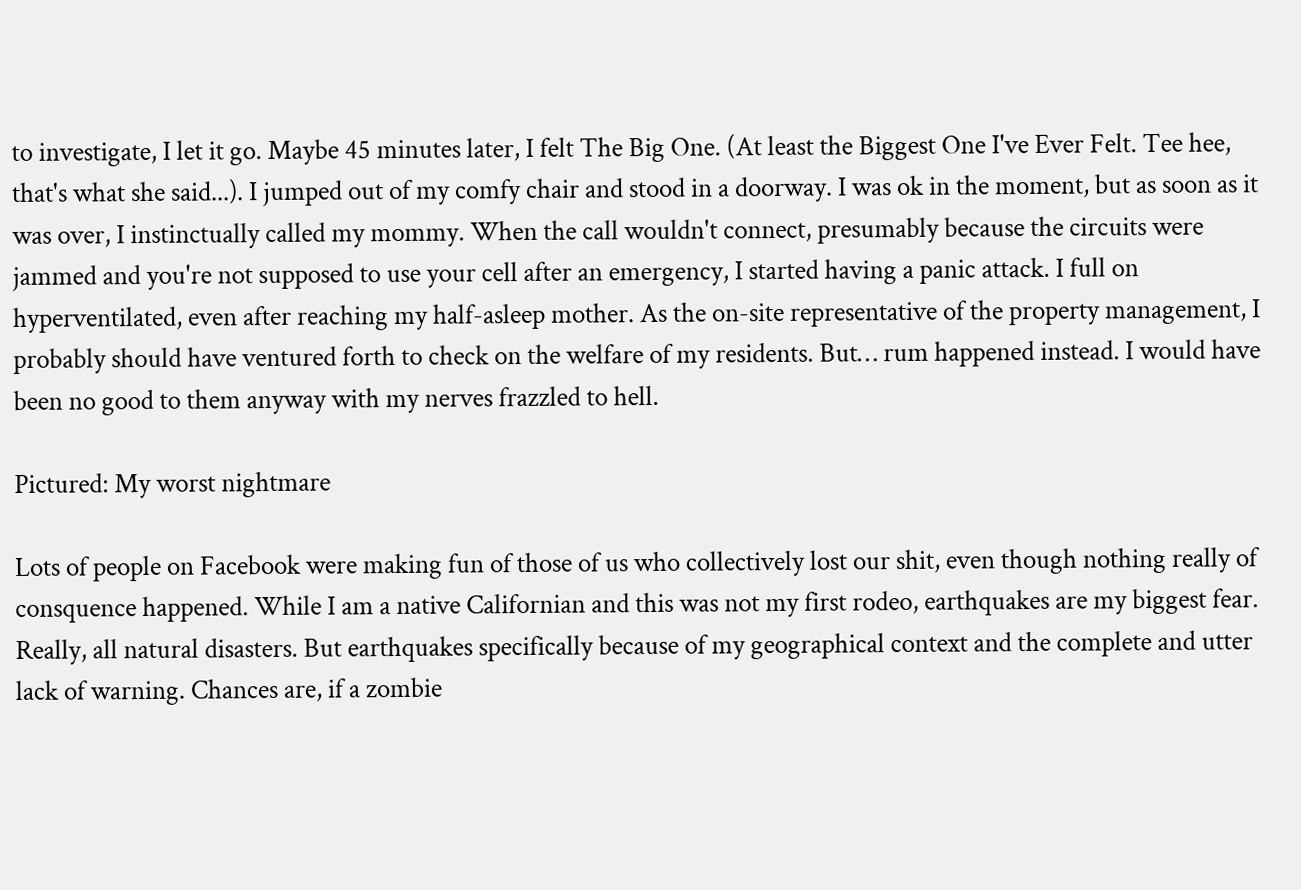to investigate, I let it go. Maybe 45 minutes later, I felt The Big One. (At least the Biggest One I've Ever Felt. Tee hee, that's what she said...). I jumped out of my comfy chair and stood in a doorway. I was ok in the moment, but as soon as it was over, I instinctually called my mommy. When the call wouldn't connect, presumably because the circuits were jammed and you're not supposed to use your cell after an emergency, I started having a panic attack. I full on hyperventilated, even after reaching my half-asleep mother. As the on-site representative of the property management, I probably should have ventured forth to check on the welfare of my residents. But… rum happened instead. I would have been no good to them anyway with my nerves frazzled to hell.

Pictured: My worst nightmare

Lots of people on Facebook were making fun of those of us who collectively lost our shit, even though nothing really of consquence happened. While I am a native Californian and this was not my first rodeo, earthquakes are my biggest fear. Really, all natural disasters. But earthquakes specifically because of my geographical context and the complete and utter lack of warning. Chances are, if a zombie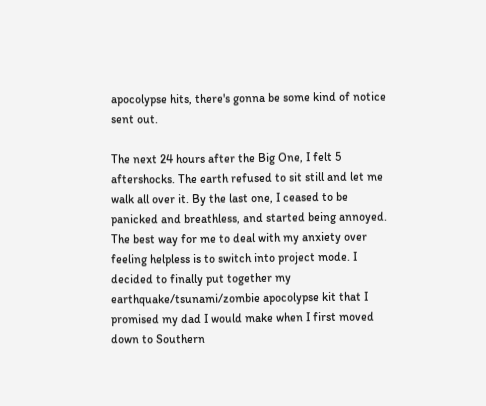apocolypse hits, there's gonna be some kind of notice sent out.

The next 24 hours after the Big One, I felt 5 aftershocks. The earth refused to sit still and let me walk all over it. By the last one, I ceased to be panicked and breathless, and started being annoyed. The best way for me to deal with my anxiety over feeling helpless is to switch into project mode. I decided to finally put together my earthquake/tsunami/zombie apocolypse kit that I promised my dad I would make when I first moved down to Southern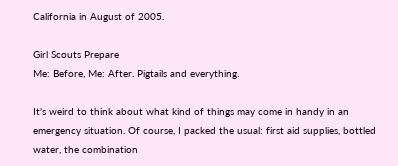California in August of 2005.

Girl Scouts Prepare
Me: Before, Me: After. Pigtails and everything.

It's weird to think about what kind of things may come in handy in an emergency situation. Of course, I packed the usual: first aid supplies, bottled water, the combination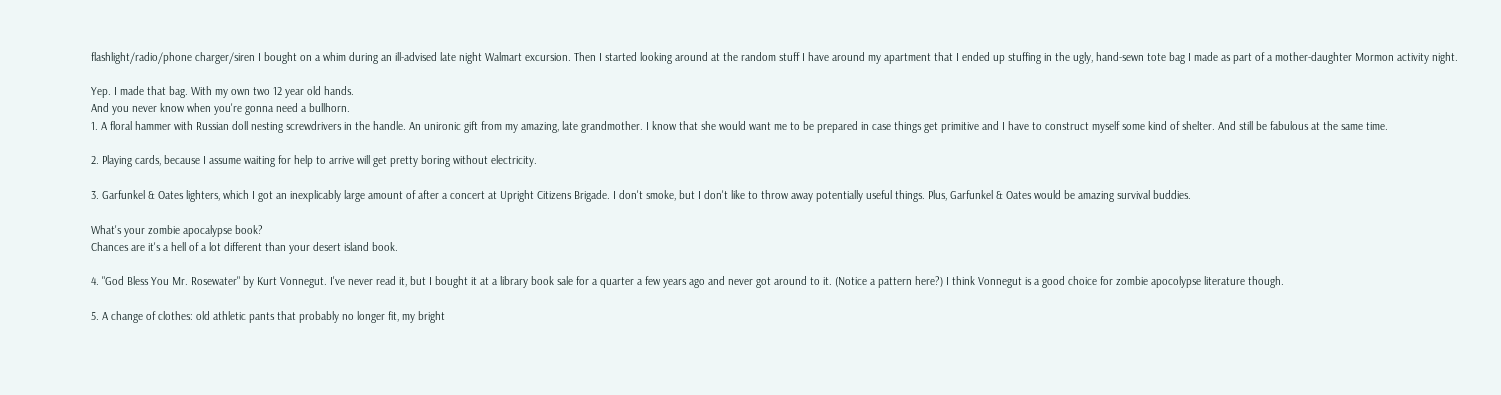flashlight/radio/phone charger/siren I bought on a whim during an ill-advised late night Walmart excursion. Then I started looking around at the random stuff I have around my apartment that I ended up stuffing in the ugly, hand-sewn tote bag I made as part of a mother-daughter Mormon activity night.

Yep. I made that bag. With my own two 12 year old hands.
And you never know when you're gonna need a bullhorn.
1. A floral hammer with Russian doll nesting screwdrivers in the handle. An unironic gift from my amazing, late grandmother. I know that she would want me to be prepared in case things get primitive and I have to construct myself some kind of shelter. And still be fabulous at the same time.

2. Playing cards, because I assume waiting for help to arrive will get pretty boring without electricity.

3. Garfunkel & Oates lighters, which I got an inexplicably large amount of after a concert at Upright Citizens Brigade. I don't smoke, but I don't like to throw away potentially useful things. Plus, Garfunkel & Oates would be amazing survival buddies.

What's your zombie apocalypse book?
Chances are it's a hell of a lot different than your desert island book.

4. "God Bless You Mr. Rosewater" by Kurt Vonnegut. I've never read it, but I bought it at a library book sale for a quarter a few years ago and never got around to it. (Notice a pattern here?) I think Vonnegut is a good choice for zombie apocolypse literature though.

5. A change of clothes: old athletic pants that probably no longer fit, my bright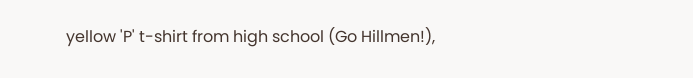yellow 'P' t-shirt from high school (Go Hillmen!),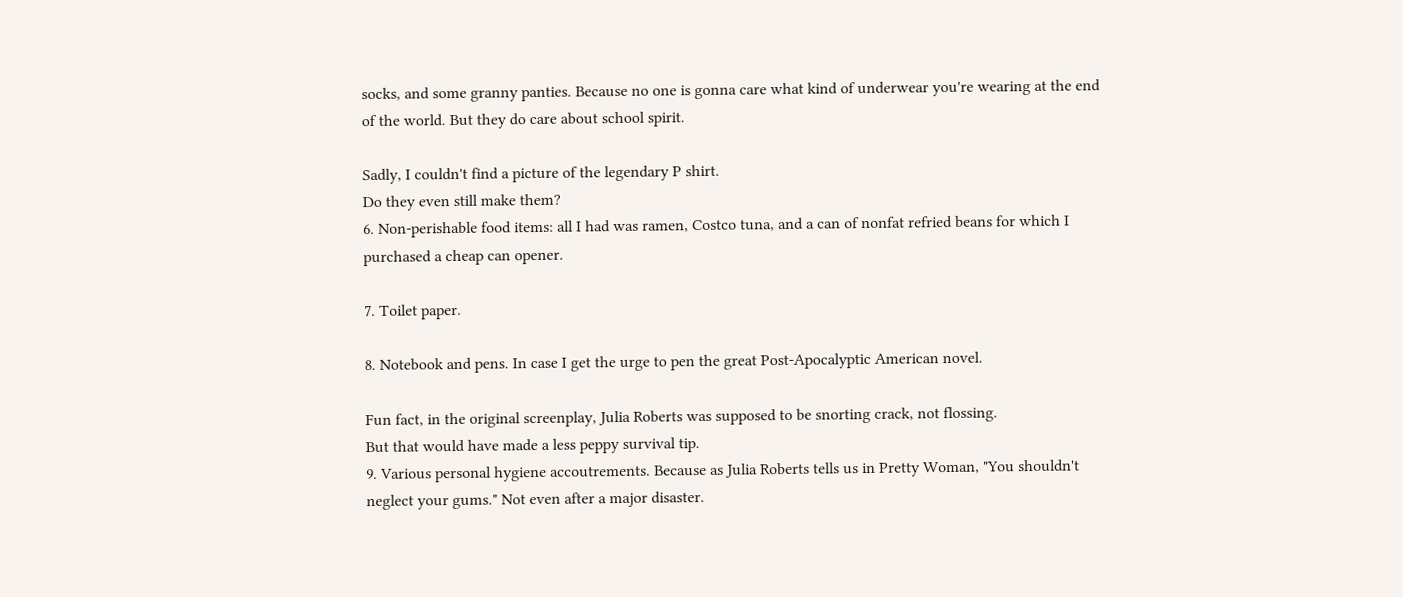socks, and some granny panties. Because no one is gonna care what kind of underwear you're wearing at the end of the world. But they do care about school spirit.

Sadly, I couldn't find a picture of the legendary P shirt.
Do they even still make them?
6. Non-perishable food items: all I had was ramen, Costco tuna, and a can of nonfat refried beans for which I purchased a cheap can opener.

7. Toilet paper.

8. Notebook and pens. In case I get the urge to pen the great Post-Apocalyptic American novel.

Fun fact, in the original screenplay, Julia Roberts was supposed to be snorting crack, not flossing.
But that would have made a less peppy survival tip.
9. Various personal hygiene accoutrements. Because as Julia Roberts tells us in Pretty Woman, "You shouldn't neglect your gums." Not even after a major disaster.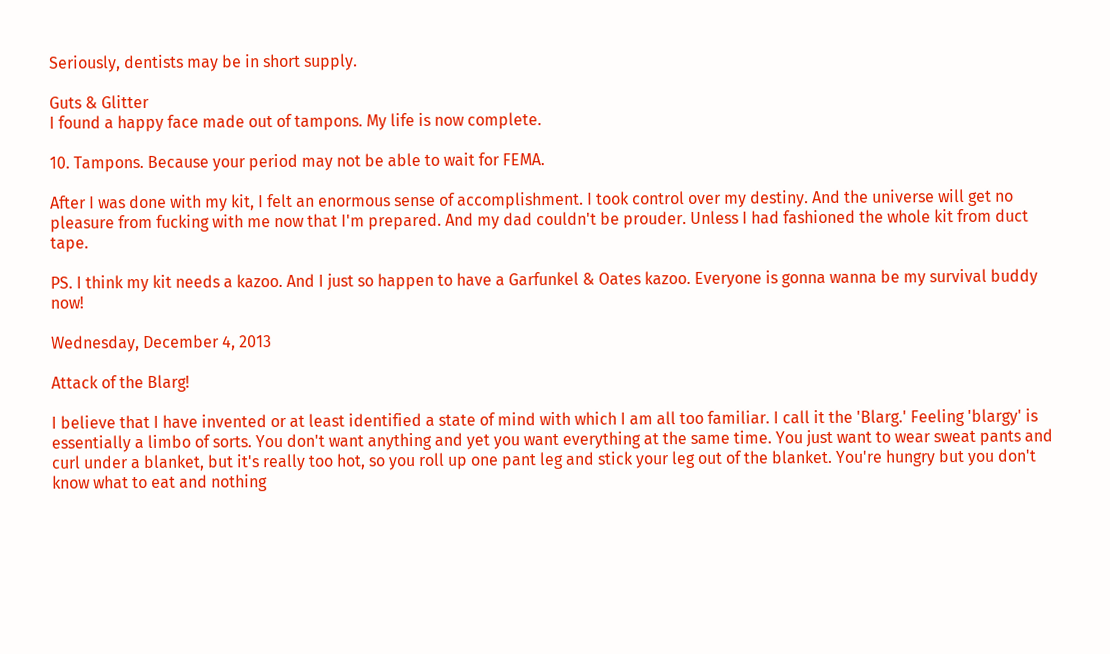Seriously, dentists may be in short supply.

Guts & Glitter
I found a happy face made out of tampons. My life is now complete.

10. Tampons. Because your period may not be able to wait for FEMA.

After I was done with my kit, I felt an enormous sense of accomplishment. I took control over my destiny. And the universe will get no pleasure from fucking with me now that I'm prepared. And my dad couldn't be prouder. Unless I had fashioned the whole kit from duct tape.

PS. I think my kit needs a kazoo. And I just so happen to have a Garfunkel & Oates kazoo. Everyone is gonna wanna be my survival buddy now!

Wednesday, December 4, 2013

Attack of the Blarg!

I believe that I have invented or at least identified a state of mind with which I am all too familiar. I call it the 'Blarg.' Feeling 'blargy' is essentially a limbo of sorts. You don't want anything and yet you want everything at the same time. You just want to wear sweat pants and curl under a blanket, but it's really too hot, so you roll up one pant leg and stick your leg out of the blanket. You're hungry but you don't know what to eat and nothing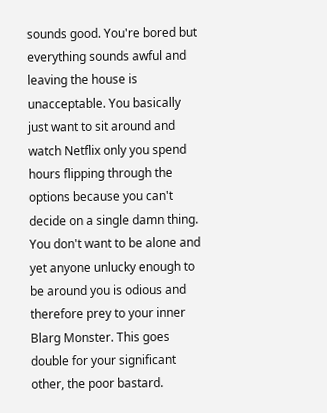sounds good. You're bored but everything sounds awful and leaving the house is unacceptable. You basically just want to sit around and watch Netflix only you spend hours flipping through the options because you can't decide on a single damn thing. You don't want to be alone and yet anyone unlucky enough to be around you is odious and therefore prey to your inner Blarg Monster. This goes double for your significant other, the poor bastard.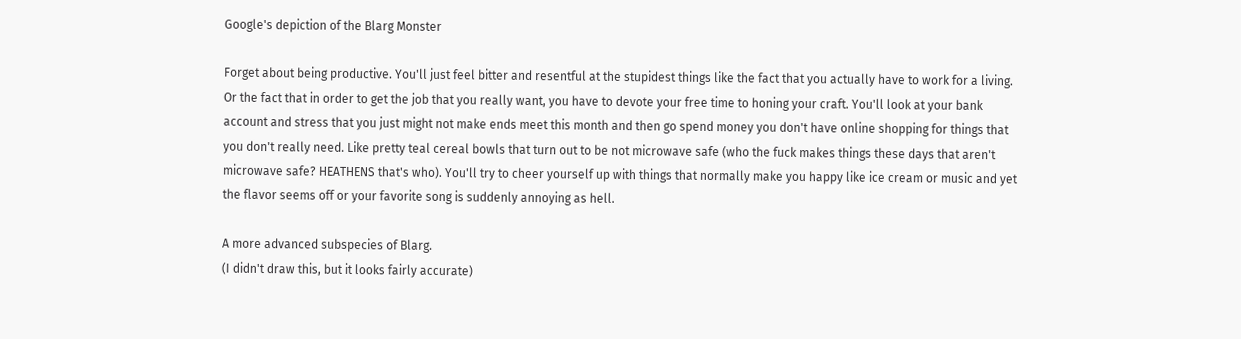Google's depiction of the Blarg Monster

Forget about being productive. You'll just feel bitter and resentful at the stupidest things like the fact that you actually have to work for a living. Or the fact that in order to get the job that you really want, you have to devote your free time to honing your craft. You'll look at your bank account and stress that you just might not make ends meet this month and then go spend money you don't have online shopping for things that you don't really need. Like pretty teal cereal bowls that turn out to be not microwave safe (who the fuck makes things these days that aren't microwave safe? HEATHENS that's who). You'll try to cheer yourself up with things that normally make you happy like ice cream or music and yet the flavor seems off or your favorite song is suddenly annoying as hell.

A more advanced subspecies of Blarg.
(I didn't draw this, but it looks fairly accurate)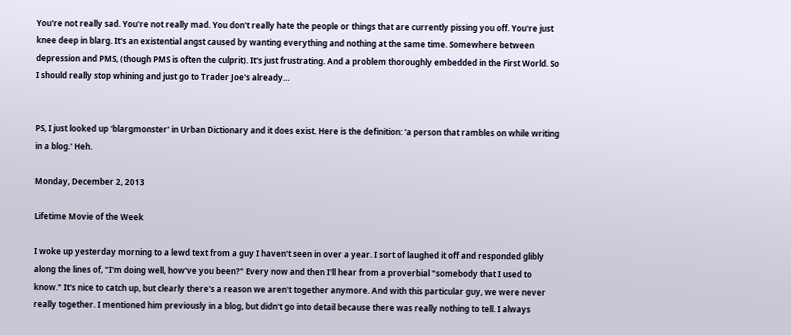You're not really sad. You're not really mad. You don't really hate the people or things that are currently pissing you off. You're just knee deep in blarg. It's an existential angst caused by wanting everything and nothing at the same time. Somewhere between depression and PMS, (though PMS is often the culprit). It's just frustrating. And a problem thoroughly embedded in the First World. So I should really stop whining and just go to Trader Joe's already…


PS, I just looked up 'blargmonster' in Urban Dictionary and it does exist. Here is the definition: 'a person that rambles on while writing in a blog.' Heh.

Monday, December 2, 2013

Lifetime Movie of the Week

I woke up yesterday morning to a lewd text from a guy I haven't seen in over a year. I sort of laughed it off and responded glibly along the lines of, "I'm doing well, how've you been?" Every now and then I'll hear from a proverbial "somebody that I used to know." It's nice to catch up, but clearly there's a reason we aren't together anymore. And with this particular guy, we were never really together. I mentioned him previously in a blog, but didn't go into detail because there was really nothing to tell. I always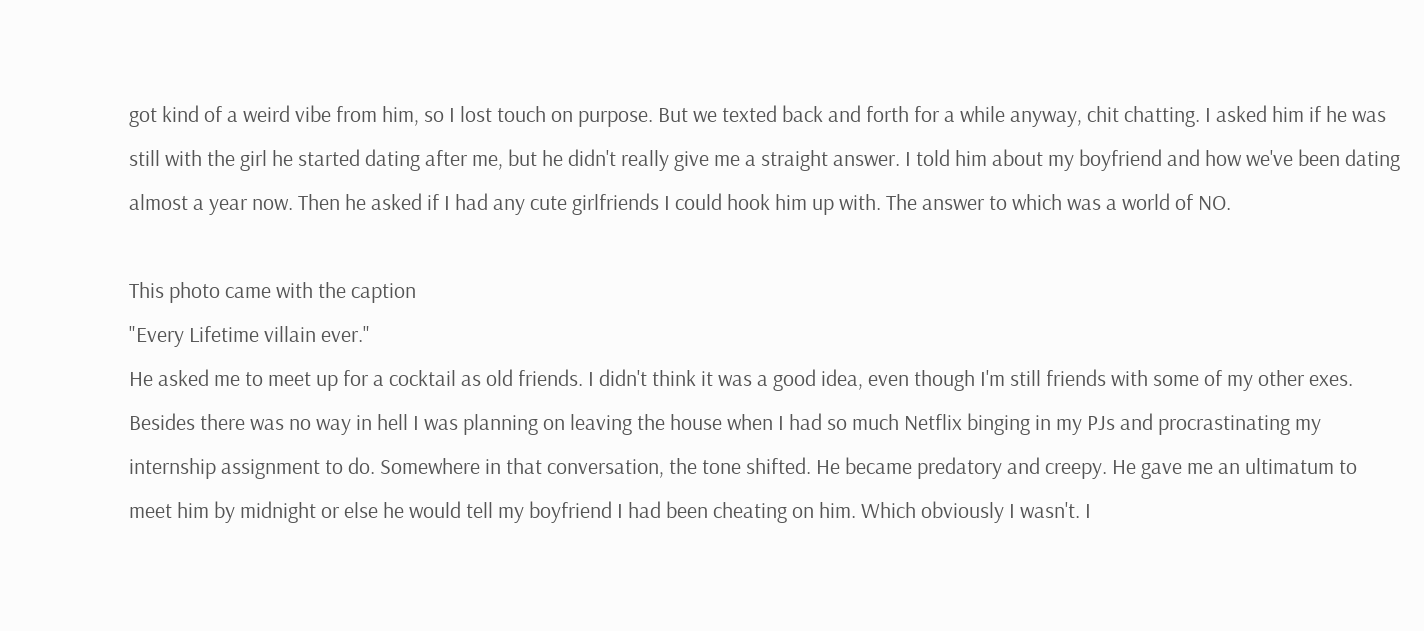got kind of a weird vibe from him, so I lost touch on purpose. But we texted back and forth for a while anyway, chit chatting. I asked him if he was still with the girl he started dating after me, but he didn't really give me a straight answer. I told him about my boyfriend and how we've been dating almost a year now. Then he asked if I had any cute girlfriends I could hook him up with. The answer to which was a world of NO.

This photo came with the caption
"Every Lifetime villain ever."
He asked me to meet up for a cocktail as old friends. I didn't think it was a good idea, even though I'm still friends with some of my other exes. Besides there was no way in hell I was planning on leaving the house when I had so much Netflix binging in my PJs and procrastinating my internship assignment to do. Somewhere in that conversation, the tone shifted. He became predatory and creepy. He gave me an ultimatum to meet him by midnight or else he would tell my boyfriend I had been cheating on him. Which obviously I wasn't. I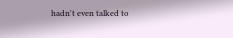hadn't even talked to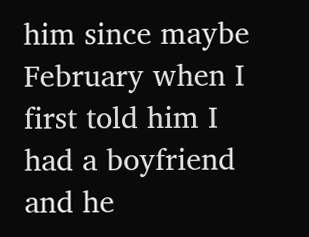him since maybe February when I first told him I had a boyfriend and he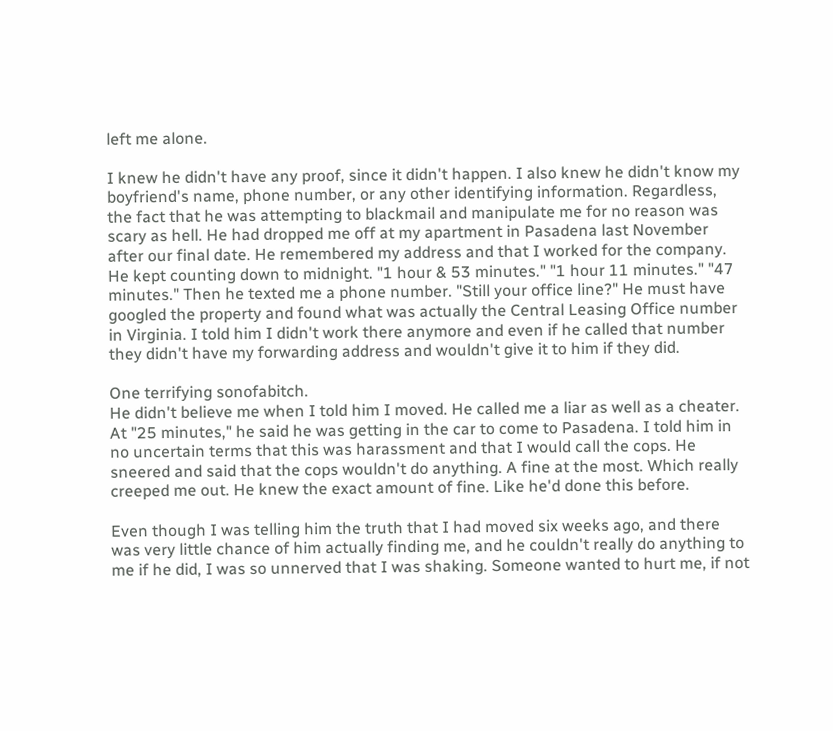left me alone.

I knew he didn't have any proof, since it didn't happen. I also knew he didn't know my boyfriend's name, phone number, or any other identifying information. Regardless, the fact that he was attempting to blackmail and manipulate me for no reason was scary as hell. He had dropped me off at my apartment in Pasadena last November after our final date. He remembered my address and that I worked for the company. He kept counting down to midnight. "1 hour & 53 minutes." "1 hour 11 minutes." "47 minutes." Then he texted me a phone number. "Still your office line?" He must have googled the property and found what was actually the Central Leasing Office number in Virginia. I told him I didn't work there anymore and even if he called that number they didn't have my forwarding address and wouldn't give it to him if they did.

One terrifying sonofabitch.
He didn't believe me when I told him I moved. He called me a liar as well as a cheater. At "25 minutes," he said he was getting in the car to come to Pasadena. I told him in no uncertain terms that this was harassment and that I would call the cops. He sneered and said that the cops wouldn't do anything. A fine at the most. Which really creeped me out. He knew the exact amount of fine. Like he'd done this before.

Even though I was telling him the truth that I had moved six weeks ago, and there was very little chance of him actually finding me, and he couldn't really do anything to me if he did, I was so unnerved that I was shaking. Someone wanted to hurt me, if not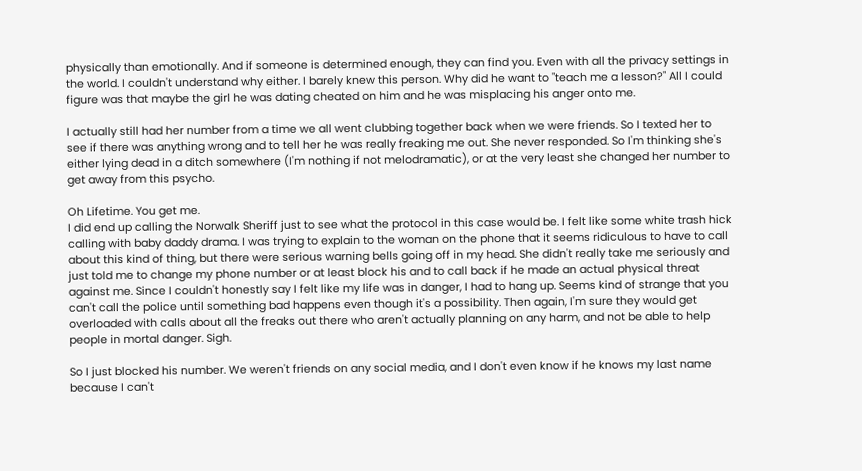physically than emotionally. And if someone is determined enough, they can find you. Even with all the privacy settings in the world. I couldn't understand why either. I barely knew this person. Why did he want to "teach me a lesson?" All I could figure was that maybe the girl he was dating cheated on him and he was misplacing his anger onto me.

I actually still had her number from a time we all went clubbing together back when we were friends. So I texted her to see if there was anything wrong and to tell her he was really freaking me out. She never responded. So I'm thinking she's either lying dead in a ditch somewhere (I'm nothing if not melodramatic), or at the very least she changed her number to get away from this psycho.

Oh Lifetime. You get me.
I did end up calling the Norwalk Sheriff just to see what the protocol in this case would be. I felt like some white trash hick calling with baby daddy drama. I was trying to explain to the woman on the phone that it seems ridiculous to have to call about this kind of thing, but there were serious warning bells going off in my head. She didn't really take me seriously and just told me to change my phone number or at least block his and to call back if he made an actual physical threat against me. Since I couldn't honestly say I felt like my life was in danger, I had to hang up. Seems kind of strange that you can't call the police until something bad happens even though it's a possibility. Then again, I'm sure they would get overloaded with calls about all the freaks out there who aren't actually planning on any harm, and not be able to help people in mortal danger. Sigh.

So I just blocked his number. We weren't friends on any social media, and I don't even know if he knows my last name because I can't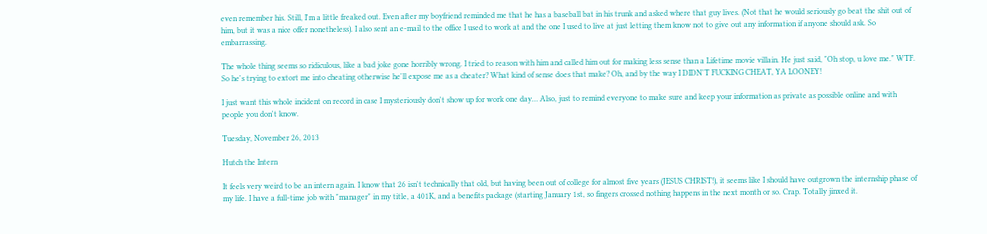even remember his. Still, I'm a little freaked out. Even after my boyfriend reminded me that he has a baseball bat in his trunk and asked where that guy lives. (Not that he would seriously go beat the shit out of him, but it was a nice offer nonetheless). I also sent an e-mail to the office I used to work at and the one I used to live at just letting them know not to give out any information if anyone should ask. So embarrassing.

The whole thing seems so ridiculous, like a bad joke gone horribly wrong. I tried to reason with him and called him out for making less sense than a Lifetime movie villain. He just said, "Oh stop, u love me." WTF. So he's trying to extort me into cheating otherwise he'll expose me as a cheater? What kind of sense does that make? Oh, and by the way I DIDN'T FUCKING CHEAT, YA LOONEY!

I just want this whole incident on record in case I mysteriously don't show up for work one day… Also, just to remind everyone to make sure and keep your information as private as possible online and with people you don't know.

Tuesday, November 26, 2013

Hutch the Intern

It feels very weird to be an intern again. I know that 26 isn't technically that old, but having been out of college for almost five years (JESUS CHRIST!), it seems like I should have outgrown the internship phase of my life. I have a full-time job with "manager" in my title, a 401K, and a benefits package (starting January 1st, so fingers crossed nothing happens in the next month or so. Crap. Totally jinxed it.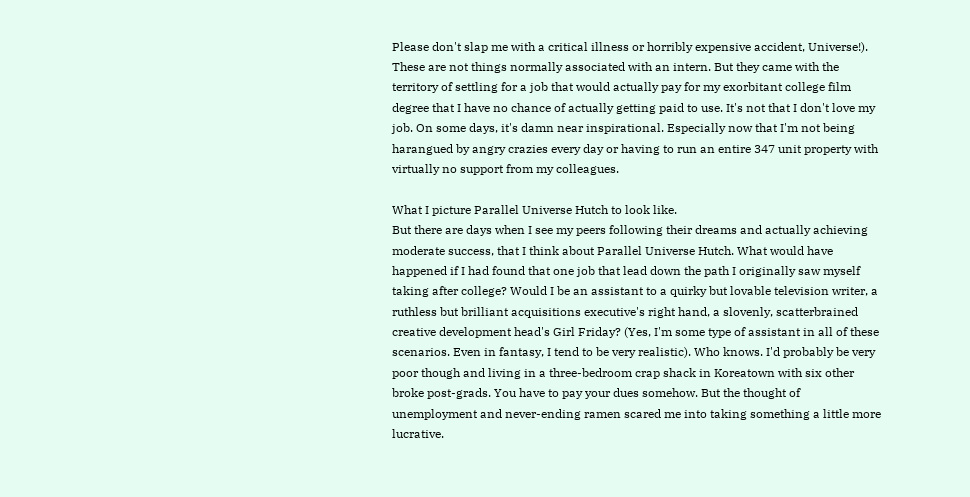Please don't slap me with a critical illness or horribly expensive accident, Universe!). These are not things normally associated with an intern. But they came with the territory of settling for a job that would actually pay for my exorbitant college film degree that I have no chance of actually getting paid to use. It's not that I don't love my job. On some days, it's damn near inspirational. Especially now that I'm not being harangued by angry crazies every day or having to run an entire 347 unit property with virtually no support from my colleagues.

What I picture Parallel Universe Hutch to look like.
But there are days when I see my peers following their dreams and actually achieving moderate success, that I think about Parallel Universe Hutch. What would have happened if I had found that one job that lead down the path I originally saw myself taking after college? Would I be an assistant to a quirky but lovable television writer, a ruthless but brilliant acquisitions executive's right hand, a slovenly, scatterbrained creative development head's Girl Friday? (Yes, I'm some type of assistant in all of these scenarios. Even in fantasy, I tend to be very realistic). Who knows. I'd probably be very poor though and living in a three-bedroom crap shack in Koreatown with six other broke post-grads. You have to pay your dues somehow. But the thought of unemployment and never-ending ramen scared me into taking something a little more lucrative.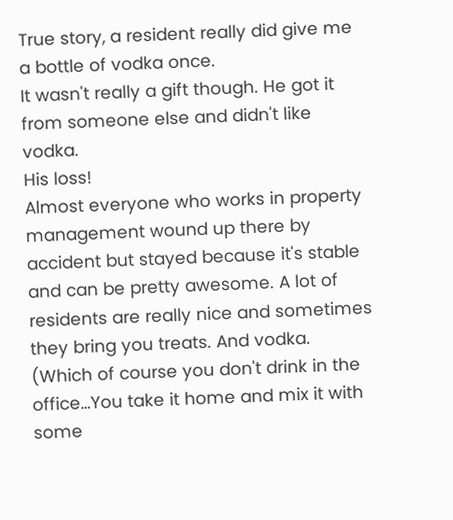True story, a resident really did give me a bottle of vodka once.
It wasn't really a gift though. He got it from someone else and didn't like vodka.
His loss!
Almost everyone who works in property management wound up there by accident but stayed because it's stable and can be pretty awesome. A lot of residents are really nice and sometimes they bring you treats. And vodka. (Which of course you don't drink in the office…You take it home and mix it with some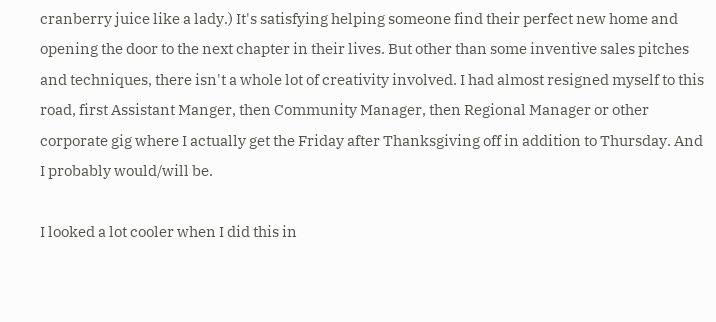cranberry juice like a lady.) It's satisfying helping someone find their perfect new home and opening the door to the next chapter in their lives. But other than some inventive sales pitches and techniques, there isn't a whole lot of creativity involved. I had almost resigned myself to this road, first Assistant Manger, then Community Manager, then Regional Manager or other corporate gig where I actually get the Friday after Thanksgiving off in addition to Thursday. And I probably would/will be.

I looked a lot cooler when I did this in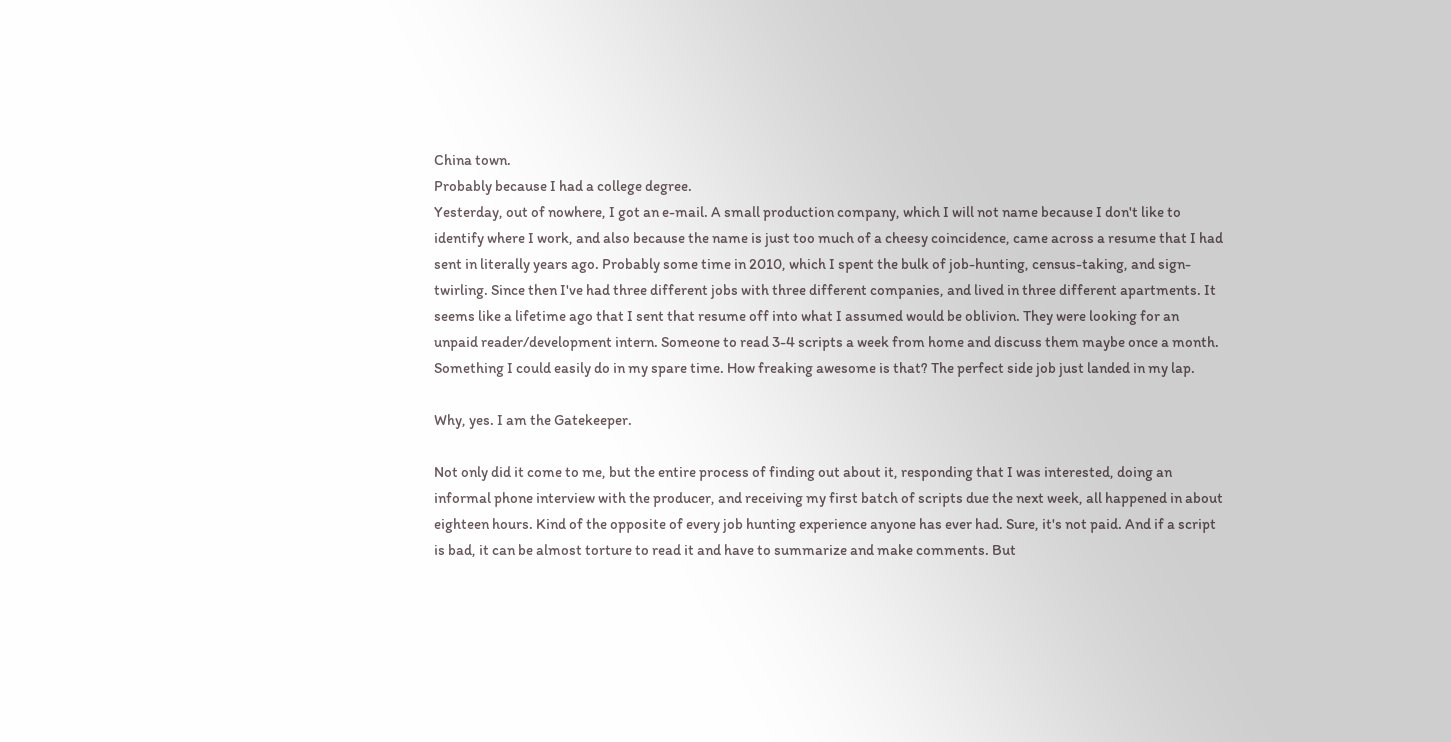China town.
Probably because I had a college degree.
Yesterday, out of nowhere, I got an e-mail. A small production company, which I will not name because I don't like to identify where I work, and also because the name is just too much of a cheesy coincidence, came across a resume that I had sent in literally years ago. Probably some time in 2010, which I spent the bulk of job-hunting, census-taking, and sign-twirling. Since then I've had three different jobs with three different companies, and lived in three different apartments. It seems like a lifetime ago that I sent that resume off into what I assumed would be oblivion. They were looking for an unpaid reader/development intern. Someone to read 3-4 scripts a week from home and discuss them maybe once a month. Something I could easily do in my spare time. How freaking awesome is that? The perfect side job just landed in my lap.

Why, yes. I am the Gatekeeper.

Not only did it come to me, but the entire process of finding out about it, responding that I was interested, doing an informal phone interview with the producer, and receiving my first batch of scripts due the next week, all happened in about eighteen hours. Kind of the opposite of every job hunting experience anyone has ever had. Sure, it's not paid. And if a script is bad, it can be almost torture to read it and have to summarize and make comments. But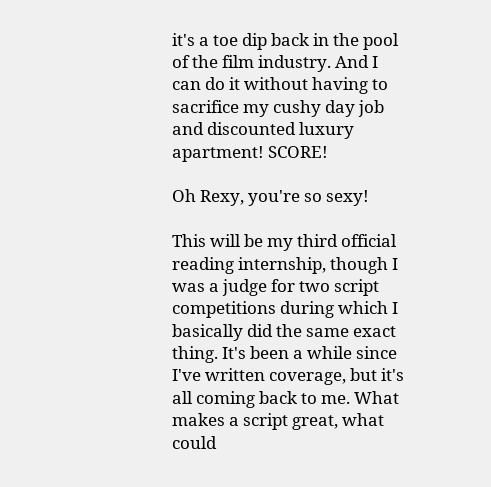it's a toe dip back in the pool of the film industry. And I can do it without having to sacrifice my cushy day job and discounted luxury apartment! SCORE!

Oh Rexy, you're so sexy!

This will be my third official reading internship, though I was a judge for two script competitions during which I basically did the same exact thing. It's been a while since I've written coverage, but it's all coming back to me. What makes a script great, what could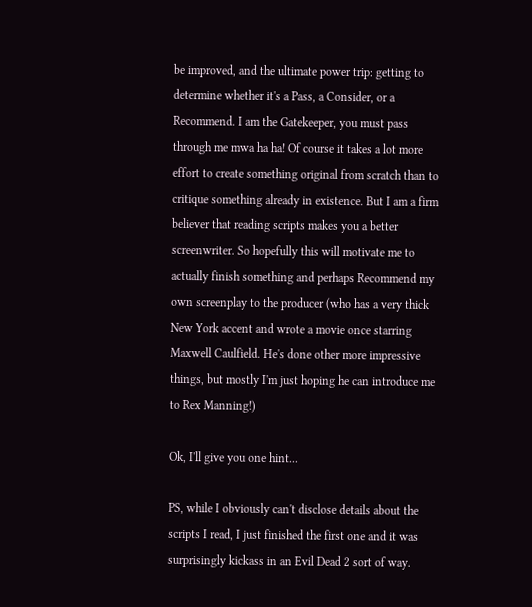be improved, and the ultimate power trip: getting to determine whether it's a Pass, a Consider, or a Recommend. I am the Gatekeeper, you must pass through me mwa ha ha! Of course it takes a lot more effort to create something original from scratch than to critique something already in existence. But I am a firm believer that reading scripts makes you a better screenwriter. So hopefully this will motivate me to actually finish something and perhaps Recommend my own screenplay to the producer (who has a very thick New York accent and wrote a movie once starring Maxwell Caulfield. He's done other more impressive things, but mostly I'm just hoping he can introduce me to Rex Manning!)

Ok, I'll give you one hint...

PS, while I obviously can't disclose details about the scripts I read, I just finished the first one and it was surprisingly kickass in an Evil Dead 2 sort of way.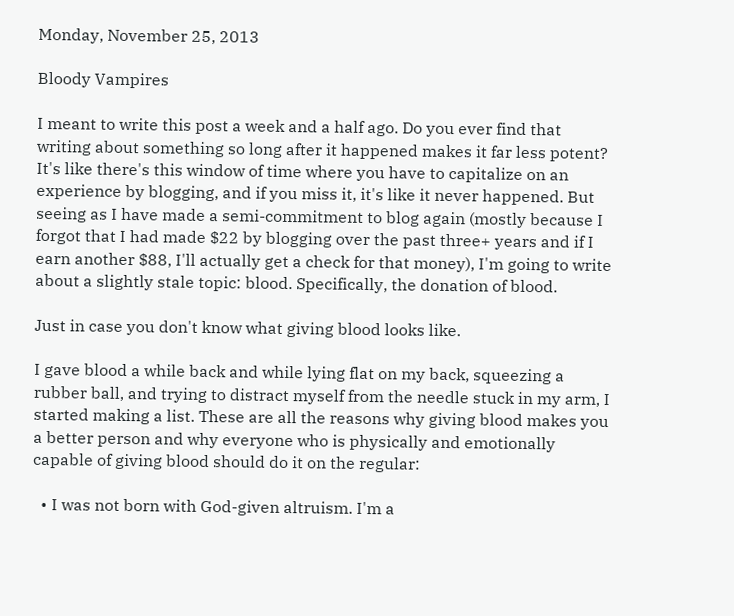Monday, November 25, 2013

Bloody Vampires

I meant to write this post a week and a half ago. Do you ever find that writing about something so long after it happened makes it far less potent? It's like there's this window of time where you have to capitalize on an experience by blogging, and if you miss it, it's like it never happened. But seeing as I have made a semi-commitment to blog again (mostly because I forgot that I had made $22 by blogging over the past three+ years and if I earn another $88, I'll actually get a check for that money), I'm going to write about a slightly stale topic: blood. Specifically, the donation of blood.

Just in case you don't know what giving blood looks like.

I gave blood a while back and while lying flat on my back, squeezing a rubber ball, and trying to distract myself from the needle stuck in my arm, I started making a list. These are all the reasons why giving blood makes you a better person and why everyone who is physically and emotionally capable of giving blood should do it on the regular:

  • I was not born with God-given altruism. I'm a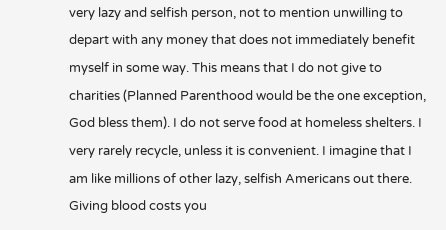very lazy and selfish person, not to mention unwilling to depart with any money that does not immediately benefit myself in some way. This means that I do not give to charities (Planned Parenthood would be the one exception, God bless them). I do not serve food at homeless shelters. I very rarely recycle, unless it is convenient. I imagine that I am like millions of other lazy, selfish Americans out there. Giving blood costs you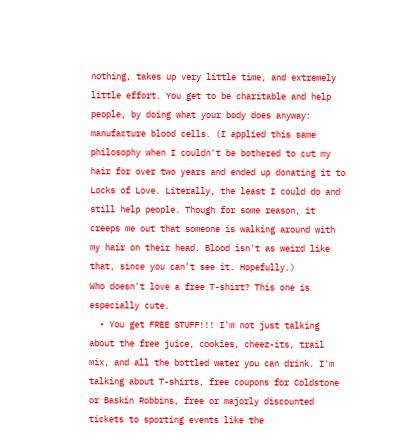nothing, takes up very little time, and extremely little effort. You get to be charitable and help people, by doing what your body does anyway: manufacture blood cells. (I applied this same philosophy when I couldn't be bothered to cut my hair for over two years and ended up donating it to Locks of Love. Literally, the least I could do and still help people. Though for some reason, it creeps me out that someone is walking around with my hair on their head. Blood isn't as weird like that, since you can't see it. Hopefully.)
Who doesn't love a free T-shirt? This one is especially cute.
  • You get FREE STUFF!!! I'm not just talking about the free juice, cookies, cheez-its, trail mix, and all the bottled water you can drink. I'm talking about T-shirts, free coupons for Coldstone or Baskin Robbins, free or majorly discounted tickets to sporting events like the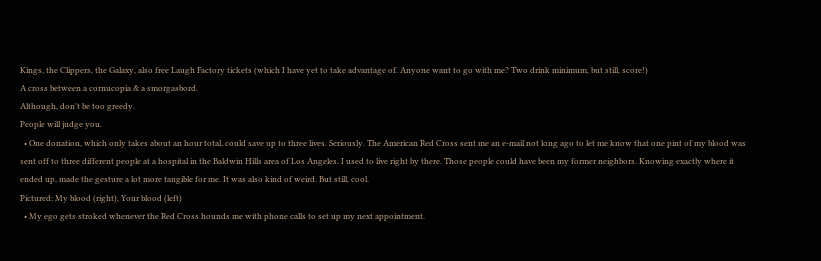Kings, the Clippers, the Galaxy, also free Laugh Factory tickets (which I have yet to take advantage of. Anyone want to go with me? Two drink minimum, but still, score!)
A cross between a cornucopia & a smorgasbord.
Although, don't be too greedy.
People will judge you.
  • One donation, which only takes about an hour total, could save up to three lives. Seriously. The American Red Cross sent me an e-mail not long ago to let me know that one pint of my blood was sent off to three different people at a hospital in the Baldwin Hills area of Los Angeles. I used to live right by there. Those people could have been my former neighbors. Knowing exactly where it ended up, made the gesture a lot more tangible for me. It was also kind of weird. But still, cool.
Pictured: My blood (right), Your blood (left)
  • My ego gets stroked whenever the Red Cross hounds me with phone calls to set up my next appointment.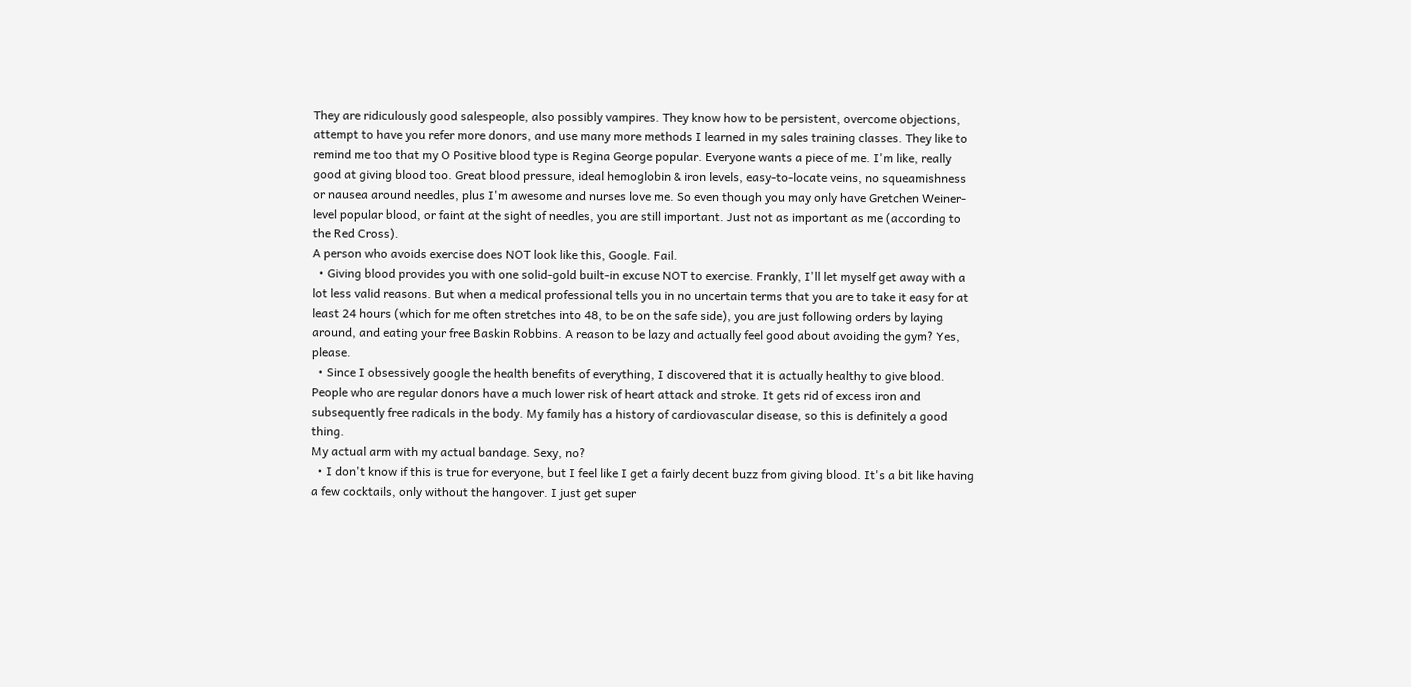They are ridiculously good salespeople, also possibly vampires. They know how to be persistent, overcome objections, attempt to have you refer more donors, and use many more methods I learned in my sales training classes. They like to remind me too that my O Positive blood type is Regina George popular. Everyone wants a piece of me. I'm like, really good at giving blood too. Great blood pressure, ideal hemoglobin & iron levels, easy-to-locate veins, no squeamishness or nausea around needles, plus I'm awesome and nurses love me. So even though you may only have Gretchen Weiner-level popular blood, or faint at the sight of needles, you are still important. Just not as important as me (according to the Red Cross).
A person who avoids exercise does NOT look like this, Google. Fail.
  • Giving blood provides you with one solid-gold built-in excuse NOT to exercise. Frankly, I'll let myself get away with a lot less valid reasons. But when a medical professional tells you in no uncertain terms that you are to take it easy for at least 24 hours (which for me often stretches into 48, to be on the safe side), you are just following orders by laying around, and eating your free Baskin Robbins. A reason to be lazy and actually feel good about avoiding the gym? Yes, please.
  • Since I obsessively google the health benefits of everything, I discovered that it is actually healthy to give blood. People who are regular donors have a much lower risk of heart attack and stroke. It gets rid of excess iron and subsequently free radicals in the body. My family has a history of cardiovascular disease, so this is definitely a good thing.
My actual arm with my actual bandage. Sexy, no?
  • I don't know if this is true for everyone, but I feel like I get a fairly decent buzz from giving blood. It's a bit like having a few cocktails, only without the hangover. I just get super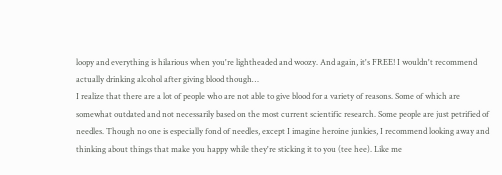loopy and everything is hilarious when you're lightheaded and woozy. And again, it's FREE! I wouldn't recommend actually drinking alcohol after giving blood though…
I realize that there are a lot of people who are not able to give blood for a variety of reasons. Some of which are somewhat outdated and not necessarily based on the most current scientific research. Some people are just petrified of needles. Though no one is especially fond of needles, except I imagine heroine junkies, I recommend looking away and thinking about things that make you happy while they're sticking it to you (tee hee). Like me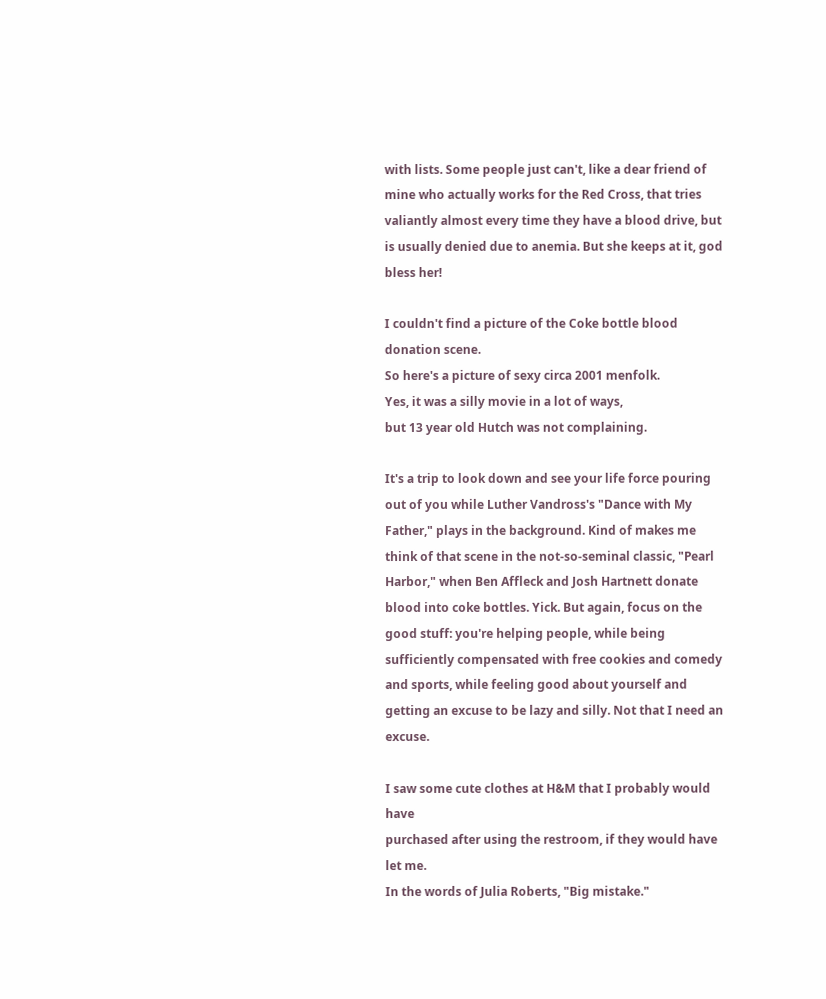with lists. Some people just can't, like a dear friend of mine who actually works for the Red Cross, that tries valiantly almost every time they have a blood drive, but is usually denied due to anemia. But she keeps at it, god bless her!

I couldn't find a picture of the Coke bottle blood donation scene.
So here's a picture of sexy circa 2001 menfolk.
Yes, it was a silly movie in a lot of ways,
but 13 year old Hutch was not complaining.

It's a trip to look down and see your life force pouring out of you while Luther Vandross's "Dance with My Father," plays in the background. Kind of makes me think of that scene in the not-so-seminal classic, "Pearl Harbor," when Ben Affleck and Josh Hartnett donate blood into coke bottles. Yick. But again, focus on the good stuff: you're helping people, while being sufficiently compensated with free cookies and comedy and sports, while feeling good about yourself and getting an excuse to be lazy and silly. Not that I need an excuse.

I saw some cute clothes at H&M that I probably would have
purchased after using the restroom, if they would have let me.
In the words of Julia Roberts, "Big mistake."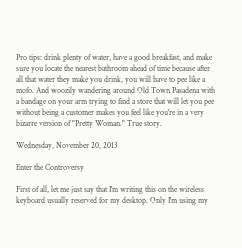Pro tips: drink plenty of water, have a good breakfast, and make sure you locate the nearest bathroom ahead of time because after all that water they make you drink, you will have to pee like a mofo. And woozily wandering around Old Town Pasadena with a bandage on your arm trying to find a store that will let you pee without being a customer makes you feel like you're in a very bizarre version of "Pretty Woman." True story.

Wednesday, November 20, 2013

Enter the Controversy

First of all, let me just say that I'm writing this on the wireless keyboard usually reserved for my desktop. Only I'm using my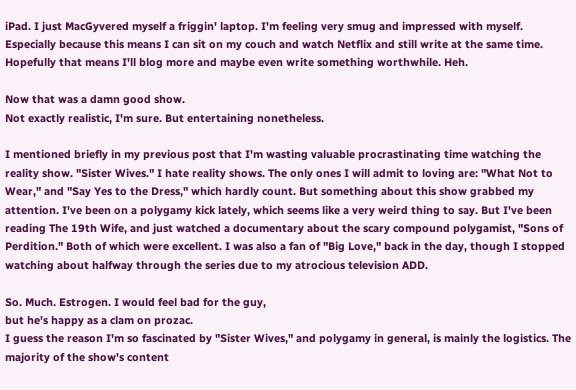iPad. I just MacGyvered myself a friggin' laptop. I'm feeling very smug and impressed with myself. Especially because this means I can sit on my couch and watch Netflix and still write at the same time. Hopefully that means I'll blog more and maybe even write something worthwhile. Heh.

Now that was a damn good show.
Not exactly realistic, I'm sure. But entertaining nonetheless.

I mentioned briefly in my previous post that I'm wasting valuable procrastinating time watching the reality show. "Sister Wives." I hate reality shows. The only ones I will admit to loving are: "What Not to Wear," and "Say Yes to the Dress," which hardly count. But something about this show grabbed my attention. I've been on a polygamy kick lately, which seems like a very weird thing to say. But I've been reading The 19th Wife, and just watched a documentary about the scary compound polygamist, "Sons of Perdition." Both of which were excellent. I was also a fan of "Big Love," back in the day, though I stopped watching about halfway through the series due to my atrocious television ADD.

So. Much. Estrogen. I would feel bad for the guy,
but he's happy as a clam on prozac.
I guess the reason I'm so fascinated by "Sister Wives," and polygamy in general, is mainly the logistics. The majority of the show's content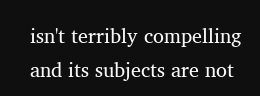isn't terribly compelling and its subjects are not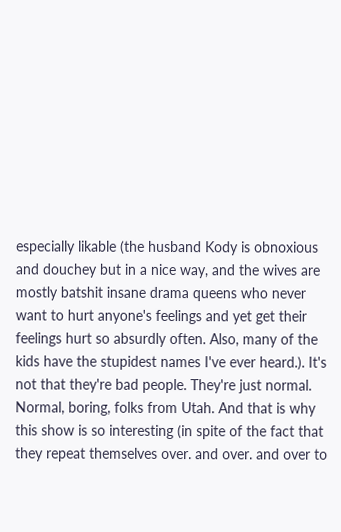especially likable (the husband Kody is obnoxious and douchey but in a nice way, and the wives are mostly batshit insane drama queens who never want to hurt anyone's feelings and yet get their feelings hurt so absurdly often. Also, many of the kids have the stupidest names I've ever heard.). It's not that they're bad people. They're just normal. Normal, boring, folks from Utah. And that is why this show is so interesting (in spite of the fact that they repeat themselves over. and over. and over to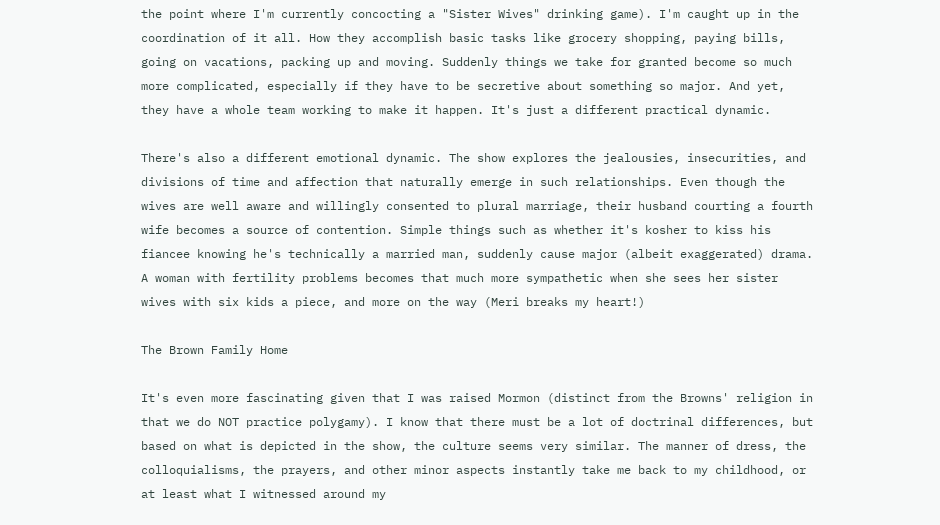the point where I'm currently concocting a "Sister Wives" drinking game). I'm caught up in the coordination of it all. How they accomplish basic tasks like grocery shopping, paying bills, going on vacations, packing up and moving. Suddenly things we take for granted become so much more complicated, especially if they have to be secretive about something so major. And yet, they have a whole team working to make it happen. It's just a different practical dynamic.

There's also a different emotional dynamic. The show explores the jealousies, insecurities, and divisions of time and affection that naturally emerge in such relationships. Even though the wives are well aware and willingly consented to plural marriage, their husband courting a fourth wife becomes a source of contention. Simple things such as whether it's kosher to kiss his fiancee knowing he's technically a married man, suddenly cause major (albeit exaggerated) drama. A woman with fertility problems becomes that much more sympathetic when she sees her sister wives with six kids a piece, and more on the way (Meri breaks my heart!)

The Brown Family Home

It's even more fascinating given that I was raised Mormon (distinct from the Browns' religion in that we do NOT practice polygamy). I know that there must be a lot of doctrinal differences, but based on what is depicted in the show, the culture seems very similar. The manner of dress, the colloquialisms, the prayers, and other minor aspects instantly take me back to my childhood, or at least what I witnessed around my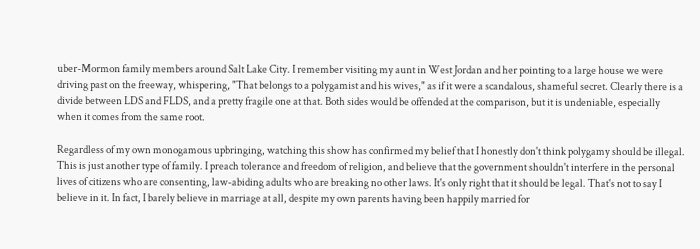uber-Mormon family members around Salt Lake City. I remember visiting my aunt in West Jordan and her pointing to a large house we were driving past on the freeway, whispering, "That belongs to a polygamist and his wives," as if it were a scandalous, shameful secret. Clearly there is a divide between LDS and FLDS, and a pretty fragile one at that. Both sides would be offended at the comparison, but it is undeniable, especially when it comes from the same root.

Regardless of my own monogamous upbringing, watching this show has confirmed my belief that I honestly don't think polygamy should be illegal. This is just another type of family. I preach tolerance and freedom of religion, and believe that the government shouldn't interfere in the personal lives of citizens who are consenting, law-abiding adults who are breaking no other laws. It's only right that it should be legal. That's not to say I believe in it. In fact, I barely believe in marriage at all, despite my own parents having been happily married for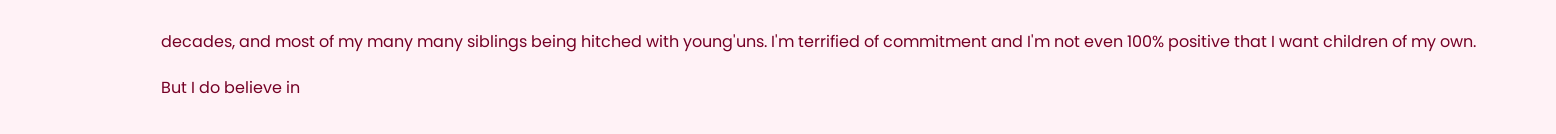decades, and most of my many many siblings being hitched with young'uns. I'm terrified of commitment and I'm not even 100% positive that I want children of my own.

But I do believe in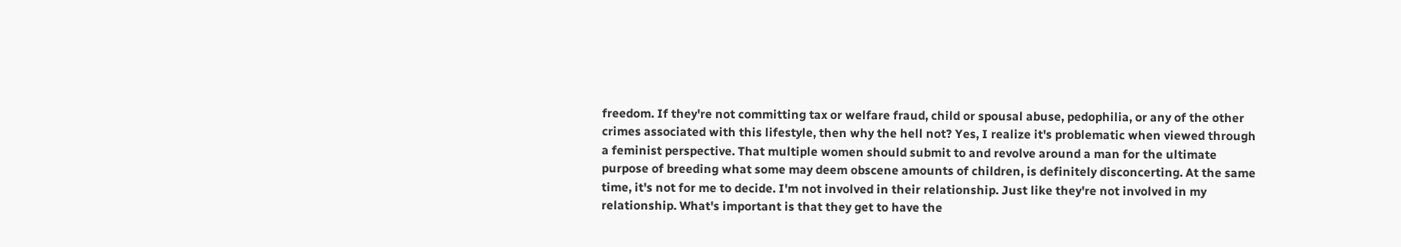freedom. If they're not committing tax or welfare fraud, child or spousal abuse, pedophilia, or any of the other crimes associated with this lifestyle, then why the hell not? Yes, I realize it's problematic when viewed through a feminist perspective. That multiple women should submit to and revolve around a man for the ultimate purpose of breeding what some may deem obscene amounts of children, is definitely disconcerting. At the same time, it's not for me to decide. I'm not involved in their relationship. Just like they're not involved in my relationship. What's important is that they get to have the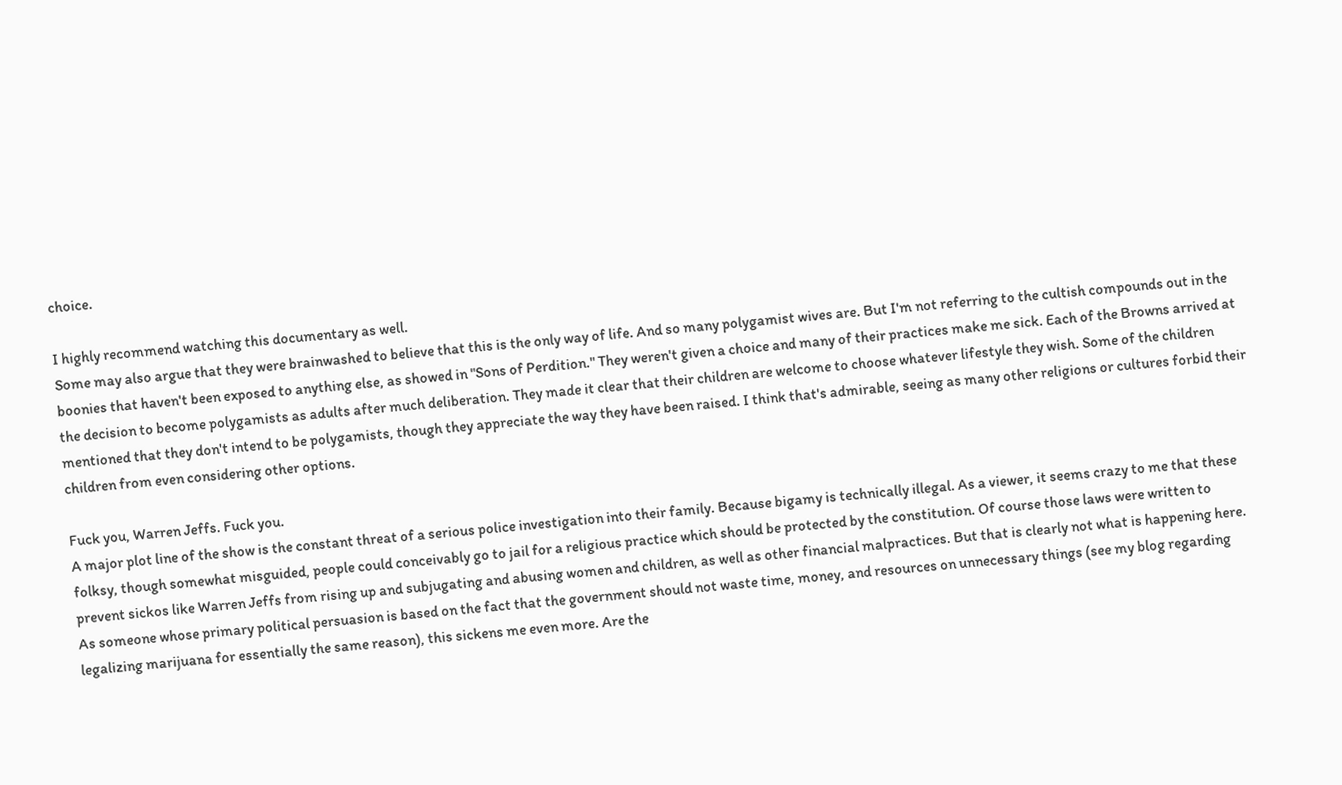choice.

I highly recommend watching this documentary as well.
Some may also argue that they were brainwashed to believe that this is the only way of life. And so many polygamist wives are. But I'm not referring to the cultish compounds out in the boonies that haven't been exposed to anything else, as showed in "Sons of Perdition." They weren't given a choice and many of their practices make me sick. Each of the Browns arrived at the decision to become polygamists as adults after much deliberation. They made it clear that their children are welcome to choose whatever lifestyle they wish. Some of the children mentioned that they don't intend to be polygamists, though they appreciate the way they have been raised. I think that's admirable, seeing as many other religions or cultures forbid their children from even considering other options.

Fuck you, Warren Jeffs. Fuck you.
A major plot line of the show is the constant threat of a serious police investigation into their family. Because bigamy is technically illegal. As a viewer, it seems crazy to me that these folksy, though somewhat misguided, people could conceivably go to jail for a religious practice which should be protected by the constitution. Of course those laws were written to prevent sickos like Warren Jeffs from rising up and subjugating and abusing women and children, as well as other financial malpractices. But that is clearly not what is happening here. As someone whose primary political persuasion is based on the fact that the government should not waste time, money, and resources on unnecessary things (see my blog regarding legalizing marijuana for essentially the same reason), this sickens me even more. Are the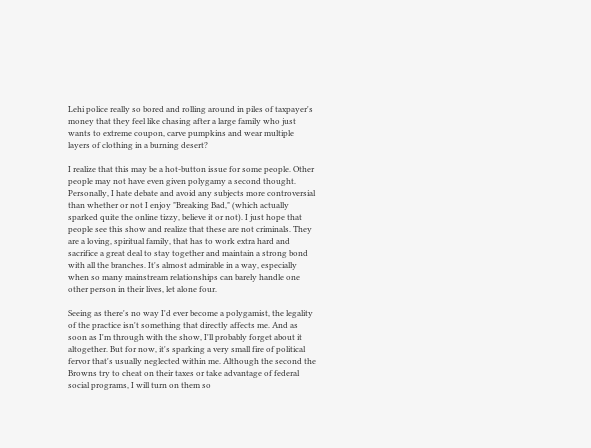Lehi police really so bored and rolling around in piles of taxpayer's money that they feel like chasing after a large family who just wants to extreme coupon, carve pumpkins and wear multiple layers of clothing in a burning desert?

I realize that this may be a hot-button issue for some people. Other people may not have even given polygamy a second thought. Personally, I hate debate and avoid any subjects more controversial than whether or not I enjoy "Breaking Bad," (which actually sparked quite the online tizzy, believe it or not). I just hope that people see this show and realize that these are not criminals. They are a loving, spiritual family, that has to work extra hard and sacrifice a great deal to stay together and maintain a strong bond with all the branches. It's almost admirable in a way, especially when so many mainstream relationships can barely handle one other person in their lives, let alone four.

Seeing as there's no way I'd ever become a polygamist, the legality of the practice isn't something that directly affects me. And as soon as I'm through with the show, I'll probably forget about it altogether. But for now, it's sparking a very small fire of political fervor that's usually neglected within me. Although the second the Browns try to cheat on their taxes or take advantage of federal social programs, I will turn on them so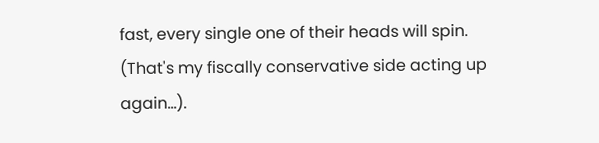fast, every single one of their heads will spin. (That's my fiscally conservative side acting up again...).